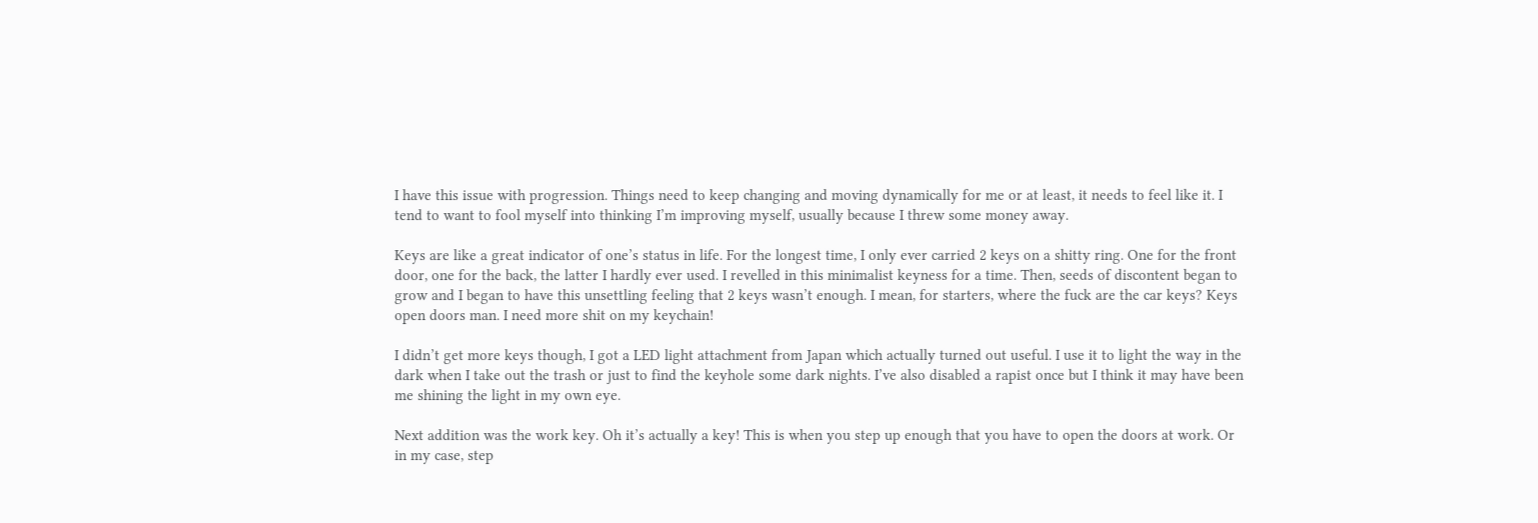I have this issue with progression. Things need to keep changing and moving dynamically for me or at least, it needs to feel like it. I tend to want to fool myself into thinking I’m improving myself, usually because I threw some money away.

Keys are like a great indicator of one’s status in life. For the longest time, I only ever carried 2 keys on a shitty ring. One for the front door, one for the back, the latter I hardly ever used. I revelled in this minimalist keyness for a time. Then, seeds of discontent began to grow and I began to have this unsettling feeling that 2 keys wasn’t enough. I mean, for starters, where the fuck are the car keys? Keys open doors man. I need more shit on my keychain!

I didn’t get more keys though, I got a LED light attachment from Japan which actually turned out useful. I use it to light the way in the dark when I take out the trash or just to find the keyhole some dark nights. I’ve also disabled a rapist once but I think it may have been me shining the light in my own eye.

Next addition was the work key. Oh it’s actually a key! This is when you step up enough that you have to open the doors at work. Or in my case, step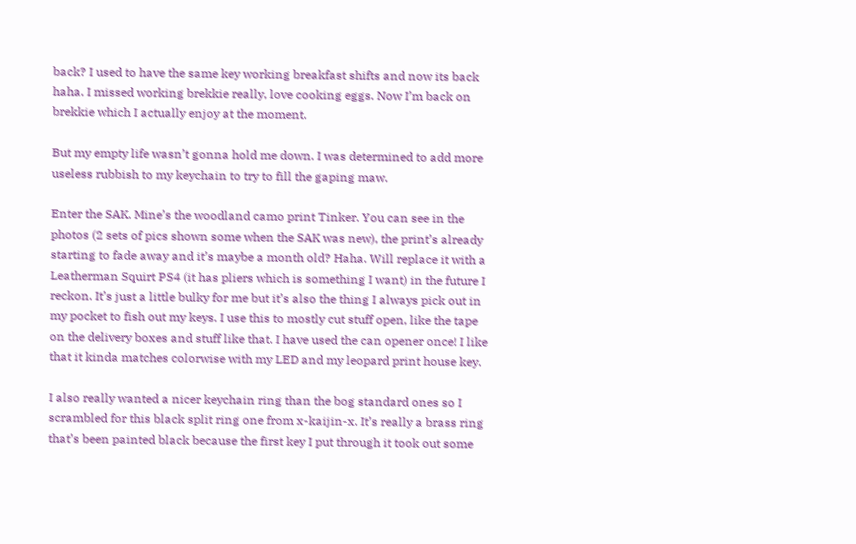back? I used to have the same key working breakfast shifts and now its back haha. I missed working brekkie really, love cooking eggs. Now I’m back on brekkie which I actually enjoy at the moment.

But my empty life wasn’t gonna hold me down. I was determined to add more useless rubbish to my keychain to try to fill the gaping maw.

Enter the SAK. Mine’s the woodland camo print Tinker. You can see in the photos (2 sets of pics shown some when the SAK was new), the print’s already starting to fade away and it’s maybe a month old? Haha. Will replace it with a Leatherman Squirt PS4 (it has pliers which is something I want) in the future I reckon. It’s just a little bulky for me but it’s also the thing I always pick out in my pocket to fish out my keys. I use this to mostly cut stuff open, like the tape on the delivery boxes and stuff like that. I have used the can opener once! I like that it kinda matches colorwise with my LED and my leopard print house key.

I also really wanted a nicer keychain ring than the bog standard ones so I scrambled for this black split ring one from x-kaijin-x. It’s really a brass ring that’s been painted black because the first key I put through it took out some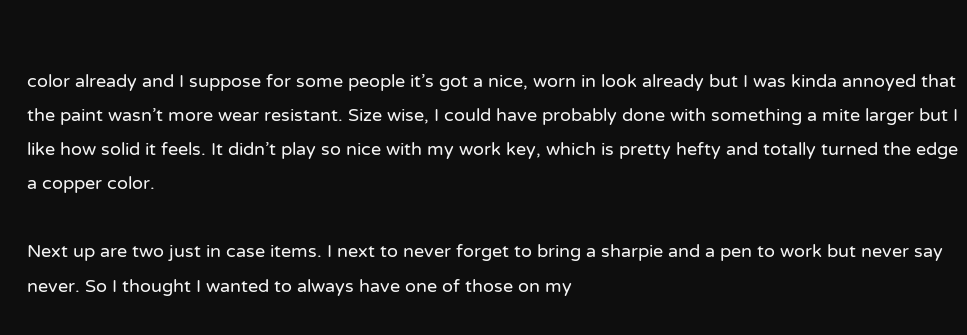color already and I suppose for some people it’s got a nice, worn in look already but I was kinda annoyed that the paint wasn’t more wear resistant. Size wise, I could have probably done with something a mite larger but I like how solid it feels. It didn’t play so nice with my work key, which is pretty hefty and totally turned the edge a copper color.

Next up are two just in case items. I next to never forget to bring a sharpie and a pen to work but never say never. So I thought I wanted to always have one of those on my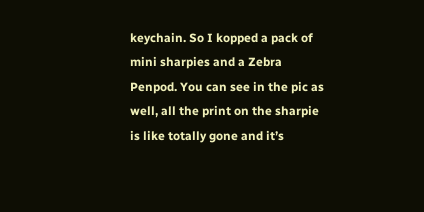keychain. So I kopped a pack of mini sharpies and a Zebra Penpod. You can see in the pic as well, all the print on the sharpie is like totally gone and it’s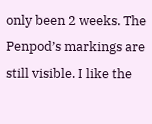only been 2 weeks. The Penpod’s markings are still visible. I like the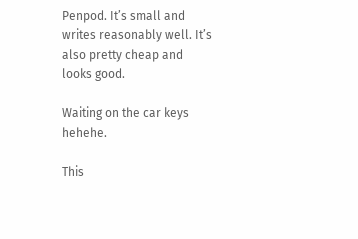Penpod. It’s small and writes reasonably well. It’s also pretty cheap and looks good.

Waiting on the car keys hehehe.

This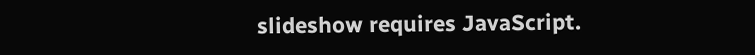slideshow requires JavaScript.